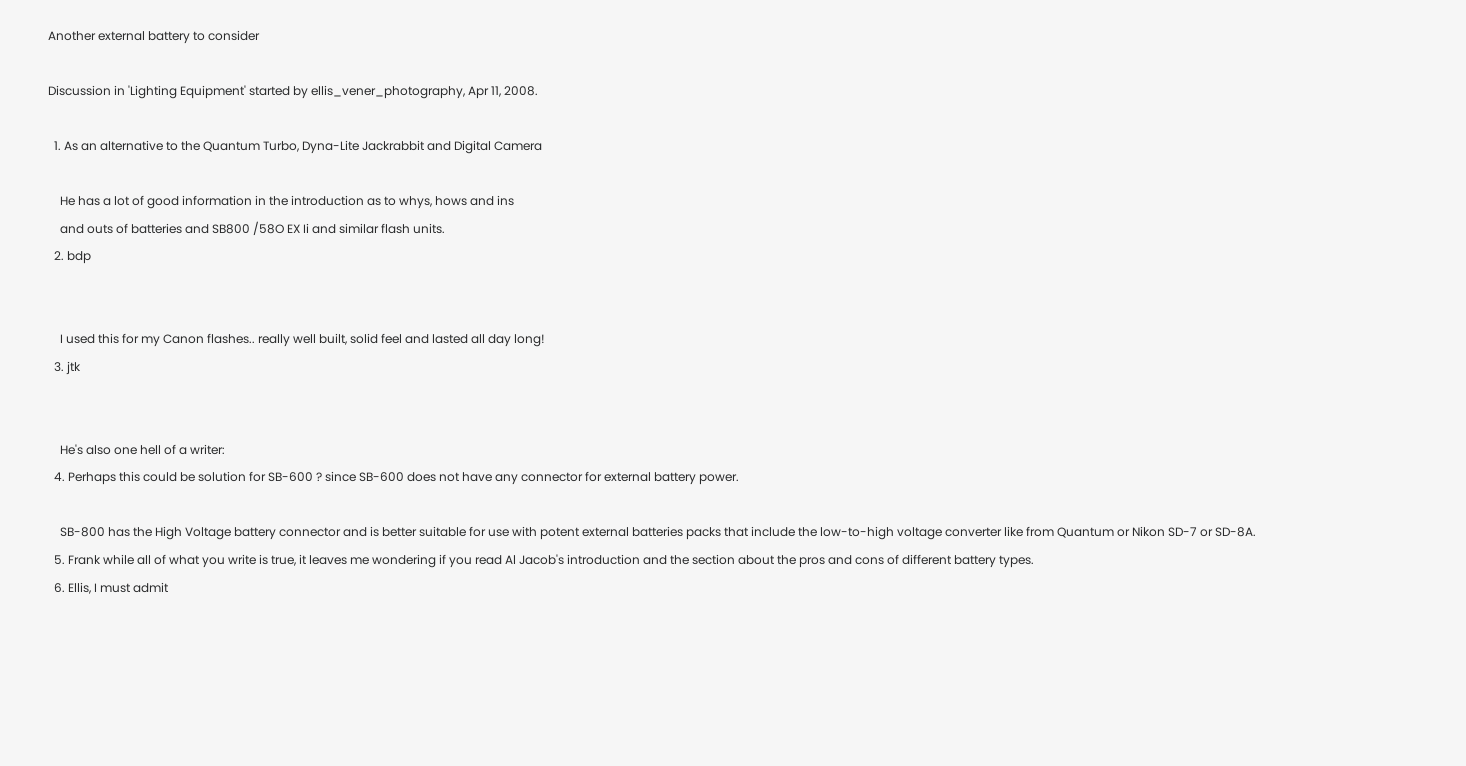Another external battery to consider

Discussion in 'Lighting Equipment' started by ellis_vener_photography, Apr 11, 2008.

  1. As an alternative to the Quantum Turbo, Dyna-Lite Jackrabbit and Digital Camera

    He has a lot of good information in the introduction as to whys, hows and ins
    and outs of batteries and SB800 /58O EX Ii and similar flash units.
  2. bdp


    I used this for my Canon flashes.. really well built, solid feel and lasted all day long!
  3. jtk


    He's also one hell of a writer:
  4. Perhaps this could be solution for SB-600 ? since SB-600 does not have any connector for external battery power.

    SB-800 has the High Voltage battery connector and is better suitable for use with potent external batteries packs that include the low-to-high voltage converter like from Quantum or Nikon SD-7 or SD-8A.
  5. Frank while all of what you write is true, it leaves me wondering if you read Al Jacob's introduction and the section about the pros and cons of different battery types.
  6. Ellis, I must admit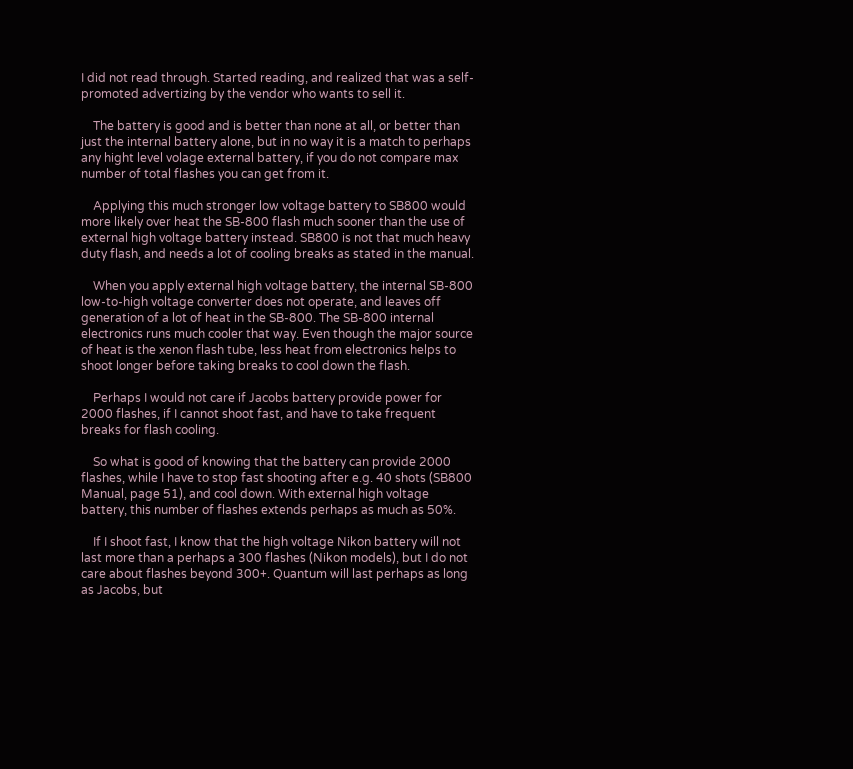I did not read through. Started reading, and realized that was a self-promoted advertizing by the vendor who wants to sell it.

    The battery is good and is better than none at all, or better than just the internal battery alone, but in no way it is a match to perhaps any hight level volage external battery, if you do not compare max number of total flashes you can get from it.

    Applying this much stronger low voltage battery to SB800 would more likely over heat the SB-800 flash much sooner than the use of external high voltage battery instead. SB800 is not that much heavy duty flash, and needs a lot of cooling breaks as stated in the manual.

    When you apply external high voltage battery, the internal SB-800 low-to-high voltage converter does not operate, and leaves off generation of a lot of heat in the SB-800. The SB-800 internal electronics runs much cooler that way. Even though the major source of heat is the xenon flash tube, less heat from electronics helps to shoot longer before taking breaks to cool down the flash.

    Perhaps I would not care if Jacobs battery provide power for 2000 flashes, if I cannot shoot fast, and have to take frequent breaks for flash cooling.

    So what is good of knowing that the battery can provide 2000 flashes, while I have to stop fast shooting after e.g. 40 shots (SB800 Manual, page 51), and cool down. With external high voltage battery, this number of flashes extends perhaps as much as 50%.

    If I shoot fast, I know that the high voltage Nikon battery will not last more than a perhaps a 300 flashes (Nikon models), but I do not care about flashes beyond 300+. Quantum will last perhaps as long as Jacobs, but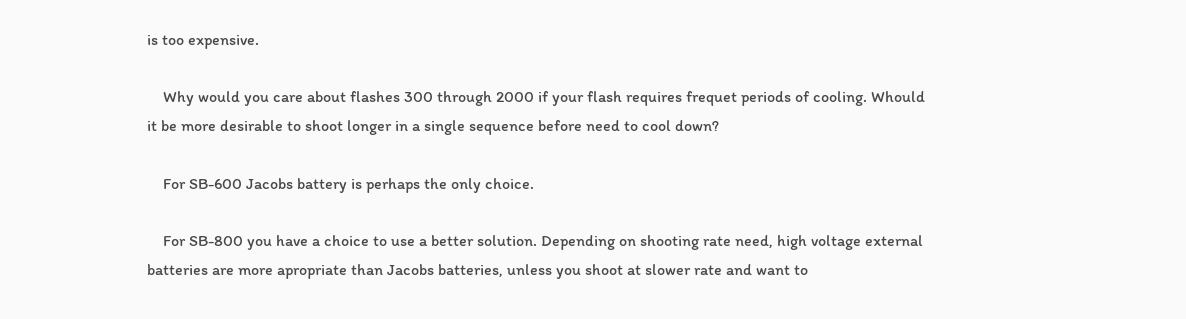is too expensive.

    Why would you care about flashes 300 through 2000 if your flash requires frequet periods of cooling. Whould it be more desirable to shoot longer in a single sequence before need to cool down?

    For SB-600 Jacobs battery is perhaps the only choice.

    For SB-800 you have a choice to use a better solution. Depending on shooting rate need, high voltage external batteries are more apropriate than Jacobs batteries, unless you shoot at slower rate and want to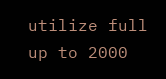utilize full up to 2000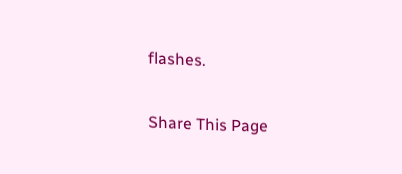flashes.

Share This Page